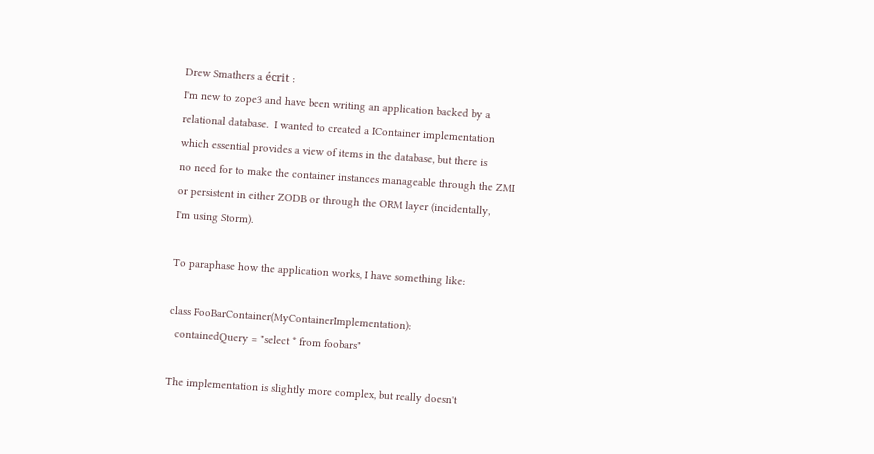Drew Smathers a écrit :
I'm new to zope3 and have been writing an application backed by a
relational database.  I wanted to created a IContainer implementation
which essential provides a view of items in the database, but there is
no need for to make the container instances manageable through the ZMI
or persistent in either ZODB or through the ORM layer (incidentally,
I'm using Storm).

To paraphase how the application works, I have something like:

class FooBarContainer(MyContainerImplementation):
  containedQuery = "select * from foobars"

The implementation is slightly more complex, but really doesn't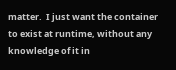matter.  I just want the container to exist at runtime, without any
knowledge of it in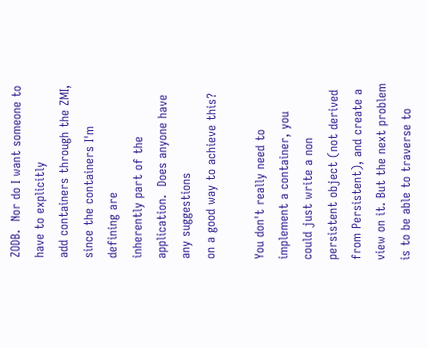ZODB.  Nor do I want someone to have to explicitly
add containers through the ZMI, since the containers I'm defining are
inherently part of the application.  Does anyone have any suggestions
on a good way to achieve this?

You don't really need to implement a container, you could just write a non persistent object (not derived from Persistent), and create a view on it. But the next problem is to be able to traverse to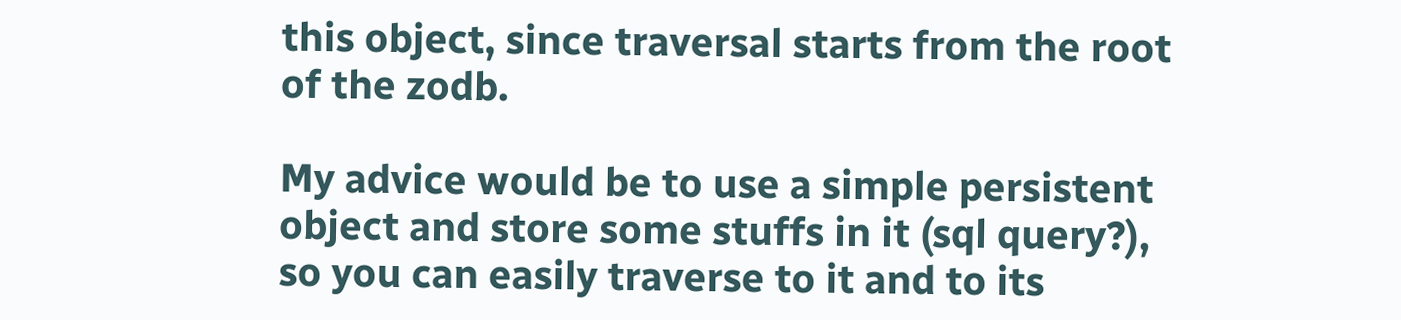this object, since traversal starts from the root of the zodb.

My advice would be to use a simple persistent object and store some stuffs in it (sql query?), so you can easily traverse to it and to its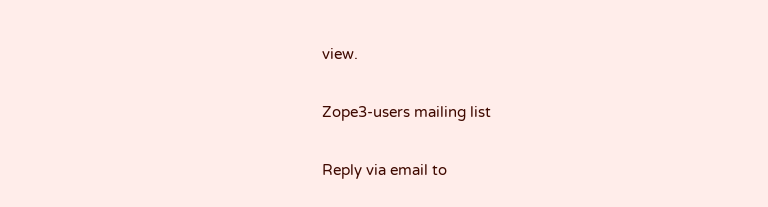view.

Zope3-users mailing list

Reply via email to